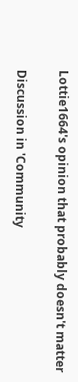Lottie1664's opinion that probably doesn't matter

Discussion in 'Community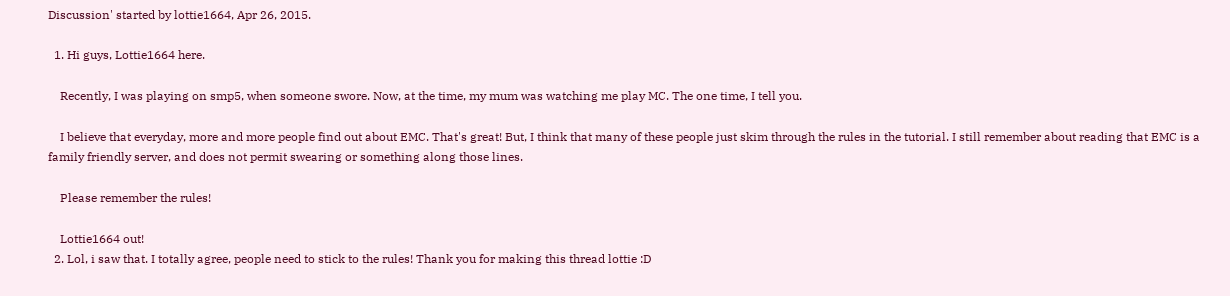Discussion' started by lottie1664, Apr 26, 2015.

  1. Hi guys, Lottie1664 here.

    Recently, I was playing on smp5, when someone swore. Now, at the time, my mum was watching me play MC. The one time, I tell you.

    I believe that everyday, more and more people find out about EMC. That's great! But, I think that many of these people just skim through the rules in the tutorial. I still remember about reading that EMC is a family friendly server, and does not permit swearing or something along those lines.

    Please remember the rules!

    Lottie1664 out!
  2. Lol, i saw that. I totally agree, people need to stick to the rules! Thank you for making this thread lottie :D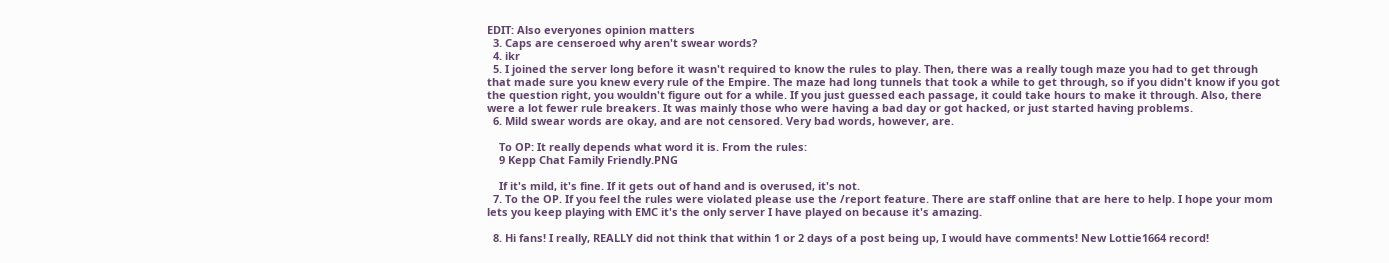EDIT: Also everyones opinion matters
  3. Caps are censeroed why aren't swear words?
  4. ikr
  5. I joined the server long before it wasn't required to know the rules to play. Then, there was a really tough maze you had to get through that made sure you knew every rule of the Empire. The maze had long tunnels that took a while to get through, so if you didn't know if you got the question right, you wouldn't figure out for a while. If you just guessed each passage, it could take hours to make it through. Also, there were a lot fewer rule breakers. It was mainly those who were having a bad day or got hacked, or just started having problems.
  6. Mild swear words are okay, and are not censored. Very bad words, however, are.

    To OP: It really depends what word it is. From the rules:
    9 Kepp Chat Family Friendly.PNG

    If it's mild, it's fine. If it gets out of hand and is overused, it's not.
  7. To the OP. If you feel the rules were violated please use the /report feature. There are staff online that are here to help. I hope your mom lets you keep playing with EMC it's the only server I have played on because it's amazing.

  8. Hi fans! I really, REALLY did not think that within 1 or 2 days of a post being up, I would have comments! New Lottie1664 record!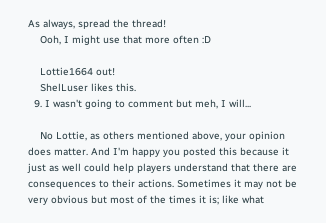As always, spread the thread!
    Ooh, I might use that more often :D

    Lottie1664 out!
    ShelLuser likes this.
  9. I wasn't going to comment but meh, I will...

    No Lottie, as others mentioned above, your opinion does matter. And I'm happy you posted this because it just as well could help players understand that there are consequences to their actions. Sometimes it may not be very obvious but most of the times it is; like what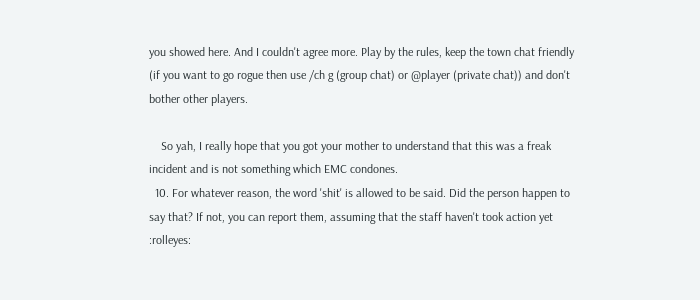you showed here. And I couldn't agree more. Play by the rules, keep the town chat friendly (if you want to go rogue then use /ch g (group chat) or @player (private chat)) and don't bother other players.

    So yah, I really hope that you got your mother to understand that this was a freak incident and is not something which EMC condones.
  10. For whatever reason, the word 'shit' is allowed to be said. Did the person happen to say that? If not, you can report them, assuming that the staff haven't took action yet :rolleyes: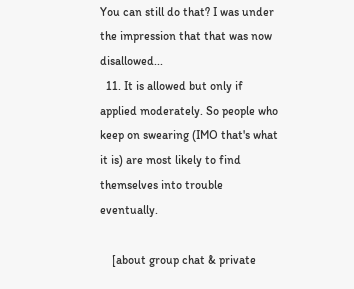You can still do that? I was under the impression that that was now disallowed...
  11. It is allowed but only if applied moderately. So people who keep on swearing (IMO that's what it is) are most likely to find themselves into trouble eventually.

    [about group chat & private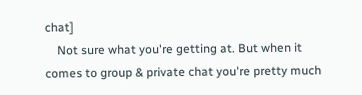chat]
    Not sure what you're getting at. But when it comes to group & private chat you're pretty much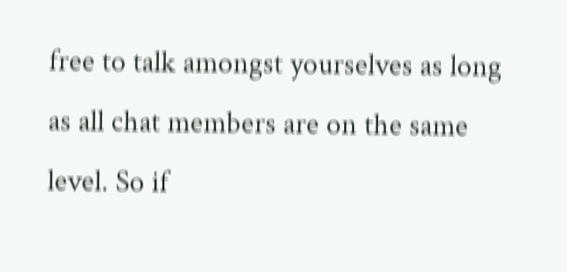free to talk amongst yourselves as long as all chat members are on the same level. So if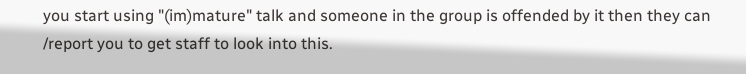you start using "(im)mature" talk and someone in the group is offended by it then they can /report you to get staff to look into this.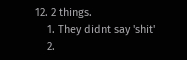12. 2 things.
    1. They didnt say 'shit'
    2.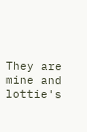They are mine and lottie's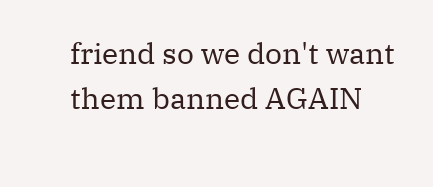friend so we don't want them banned AGAIN